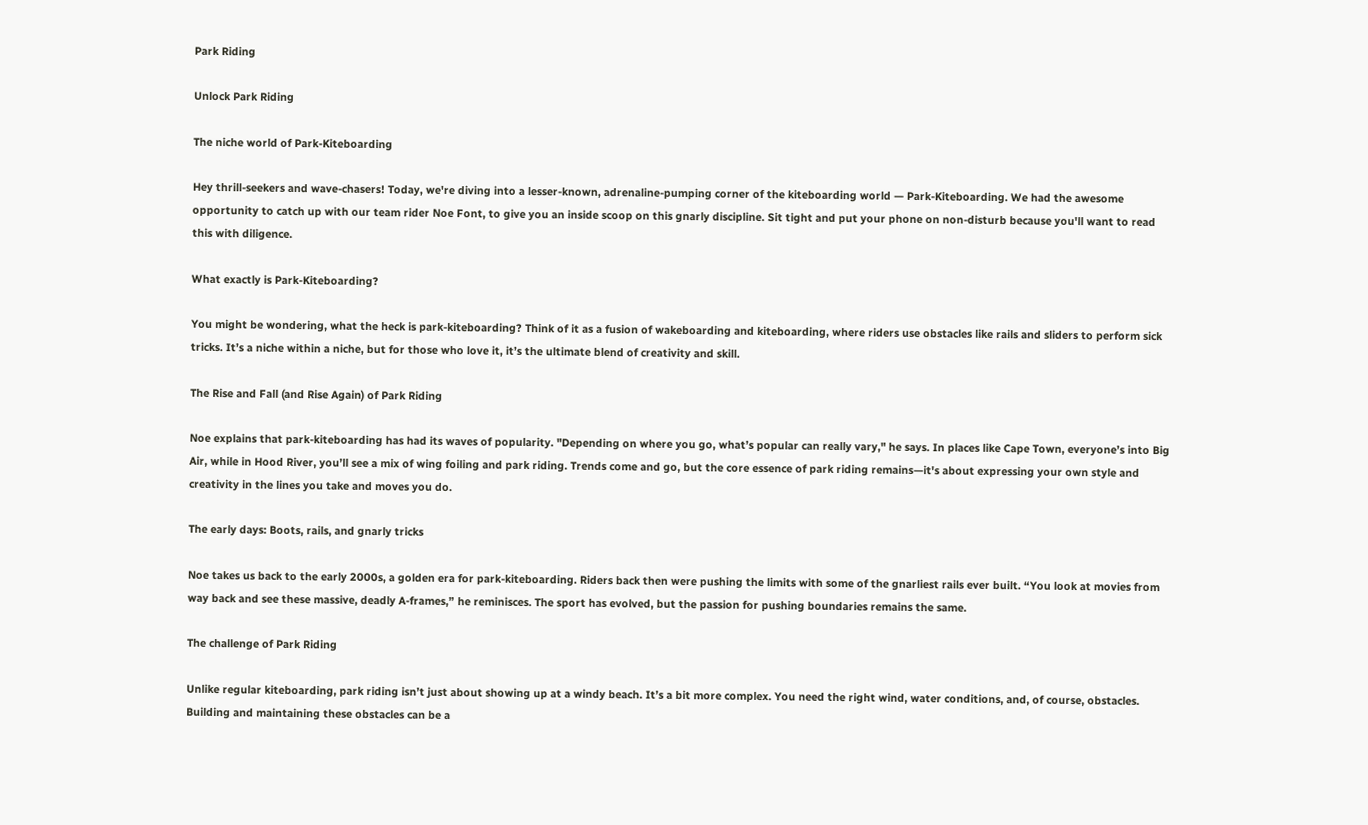Park Riding

Unlock Park Riding

The niche world of Park-Kiteboarding

Hey thrill-seekers and wave-chasers! Today, we're diving into a lesser-known, adrenaline-pumping corner of the kiteboarding world — Park-Kiteboarding. We had the awesome opportunity to catch up with our team rider Noe Font, to give you an inside scoop on this gnarly discipline. Sit tight and put your phone on non-disturb because you'll want to read this with diligence.

What exactly is Park-Kiteboarding?

You might be wondering, what the heck is park-kiteboarding? Think of it as a fusion of wakeboarding and kiteboarding, where riders use obstacles like rails and sliders to perform sick tricks. It’s a niche within a niche, but for those who love it, it’s the ultimate blend of creativity and skill.

The Rise and Fall (and Rise Again) of Park Riding

Noe explains that park-kiteboarding has had its waves of popularity. "Depending on where you go, what’s popular can really vary," he says. In places like Cape Town, everyone’s into Big Air, while in Hood River, you’ll see a mix of wing foiling and park riding. Trends come and go, but the core essence of park riding remains—it's about expressing your own style and creativity in the lines you take and moves you do.

The early days: Boots, rails, and gnarly tricks

Noe takes us back to the early 2000s, a golden era for park-kiteboarding. Riders back then were pushing the limits with some of the gnarliest rails ever built. “You look at movies from way back and see these massive, deadly A-frames,” he reminisces. The sport has evolved, but the passion for pushing boundaries remains the same.

The challenge of Park Riding

Unlike regular kiteboarding, park riding isn’t just about showing up at a windy beach. It’s a bit more complex. You need the right wind, water conditions, and, of course, obstacles. Building and maintaining these obstacles can be a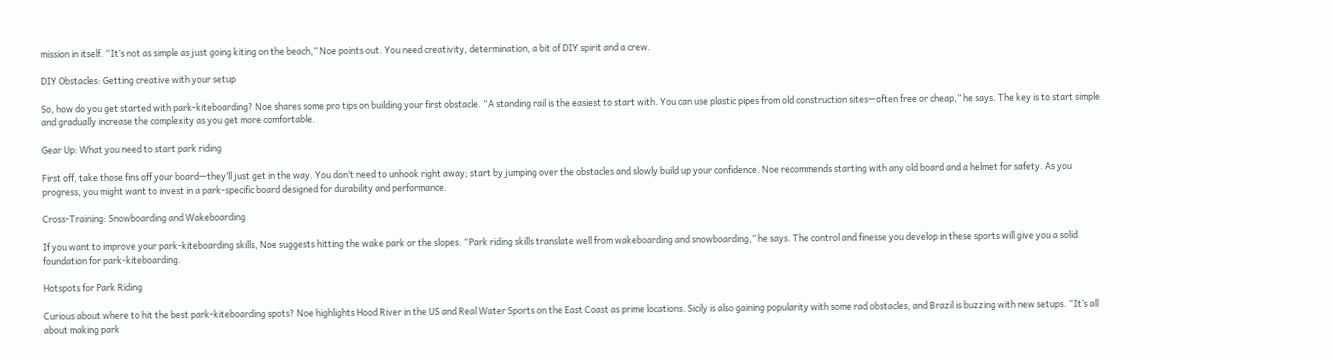mission in itself. “It’s not as simple as just going kiting on the beach,” Noe points out. You need creativity, determination, a bit of DIY spirit and a crew.

DIY Obstacles: Getting creative with your setup

So, how do you get started with park-kiteboarding? Noe shares some pro tips on building your first obstacle. “A standing rail is the easiest to start with. You can use plastic pipes from old construction sites—often free or cheap,” he says. The key is to start simple and gradually increase the complexity as you get more comfortable.

Gear Up: What you need to start park riding

First off, take those fins off your board—they’ll just get in the way. You don’t need to unhook right away; start by jumping over the obstacles and slowly build up your confidence. Noe recommends starting with any old board and a helmet for safety. As you progress, you might want to invest in a park-specific board designed for durability and performance.

Cross-Training: Snowboarding and Wakeboarding

If you want to improve your park-kiteboarding skills, Noe suggests hitting the wake park or the slopes. “Park riding skills translate well from wakeboarding and snowboarding,” he says. The control and finesse you develop in these sports will give you a solid foundation for park-kiteboarding.

Hotspots for Park Riding

Curious about where to hit the best park-kiteboarding spots? Noe highlights Hood River in the US and Real Water Sports on the East Coast as prime locations. Sicily is also gaining popularity with some rad obstacles, and Brazil is buzzing with new setups. “It’s all about making park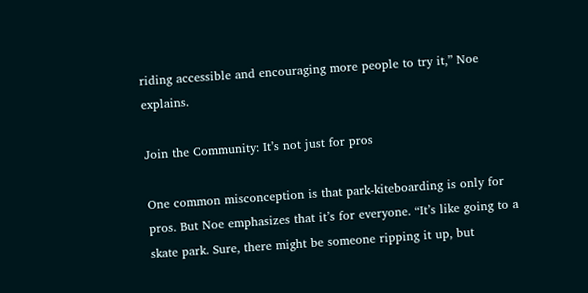riding accessible and encouraging more people to try it,” Noe explains.

Join the Community: It’s not just for pros

One common misconception is that park-kiteboarding is only for pros. But Noe emphasizes that it’s for everyone. “It’s like going to a skate park. Sure, there might be someone ripping it up, but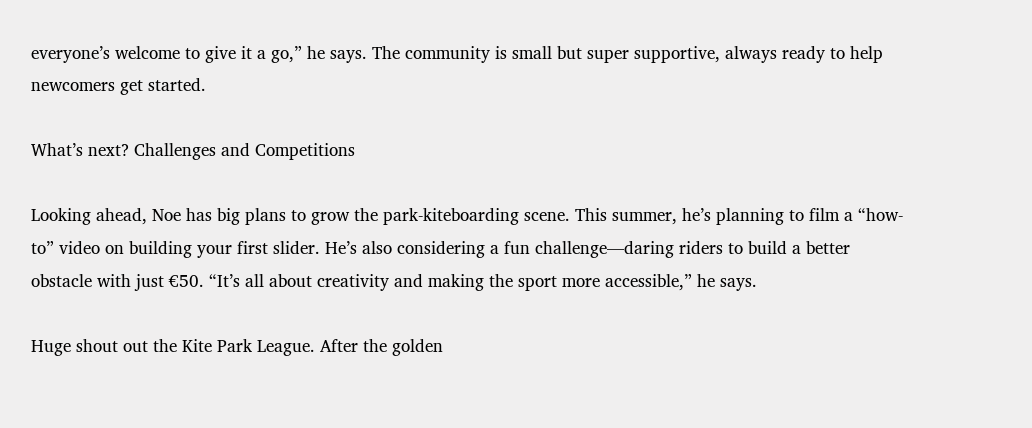everyone’s welcome to give it a go,” he says. The community is small but super supportive, always ready to help newcomers get started.

What’s next? Challenges and Competitions

Looking ahead, Noe has big plans to grow the park-kiteboarding scene. This summer, he’s planning to film a “how-to” video on building your first slider. He’s also considering a fun challenge—daring riders to build a better obstacle with just €50. “It’s all about creativity and making the sport more accessible,” he says.

Huge shout out the Kite Park League. After the golden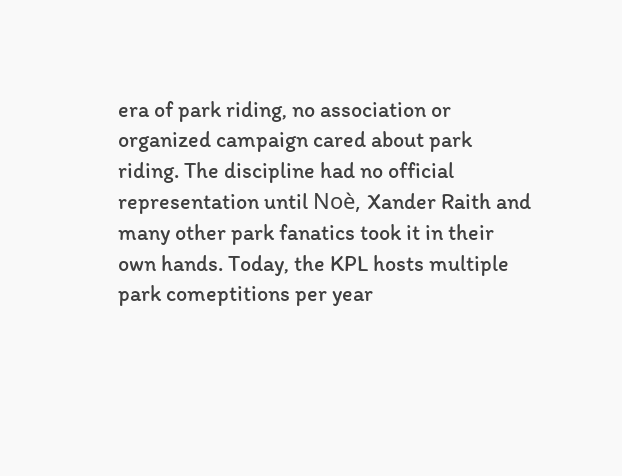era of park riding, no association or organized campaign cared about park riding. The discipline had no official representation until Noè, Xander Raith and many other park fanatics took it in their own hands. Today, the KPL hosts multiple park comeptitions per year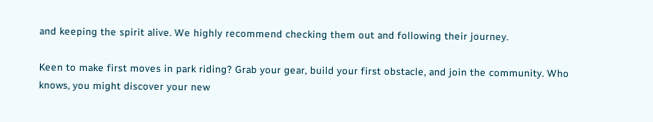and keeping the spirit alive. We highly recommend checking them out and following their journey.

Keen to make first moves in park riding? Grab your gear, build your first obstacle, and join the community. Who knows, you might discover your new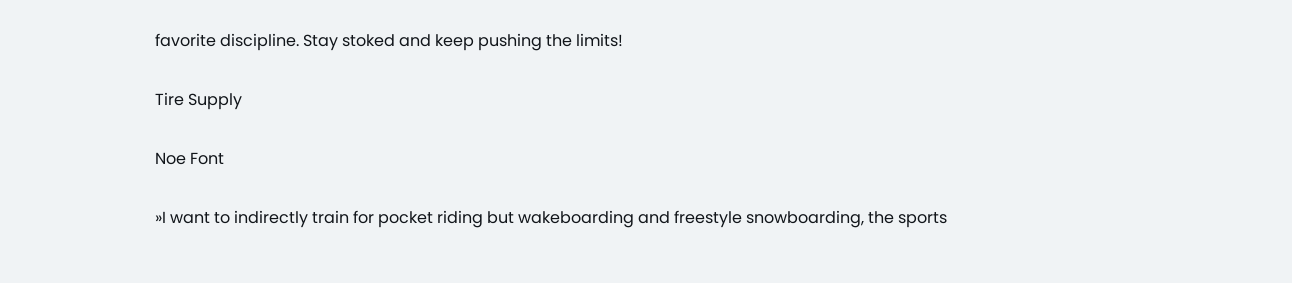favorite discipline. Stay stoked and keep pushing the limits!

Tire Supply

Noe Font

»I want to indirectly train for pocket riding but wakeboarding and freestyle snowboarding, the sports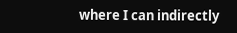where I can indirectly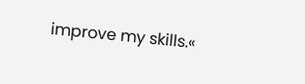improve my skills.«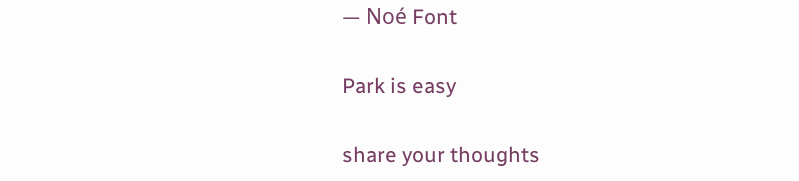— Noé Font

Park is easy

share your thoughts